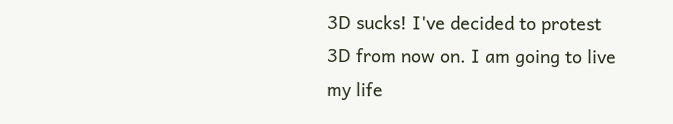3D sucks! I've decided to protest 3D from now on. I am going to live my life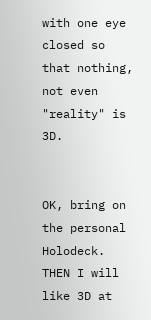with one eye closed so that nothing, not even "reality" is 3D.


OK, bring on the personal Holodeck. THEN I will like 3D at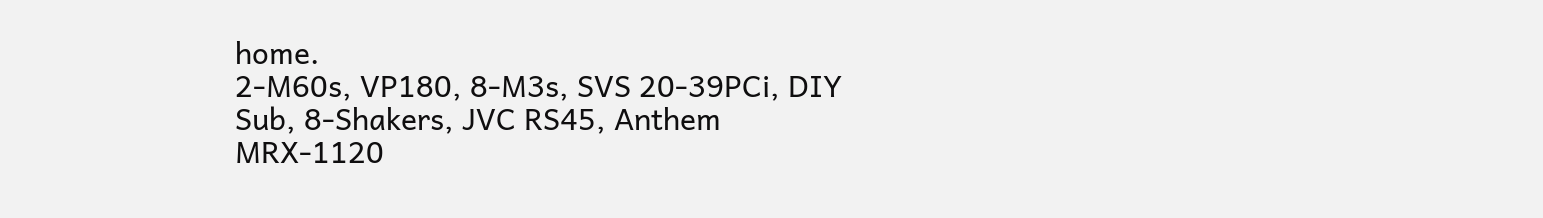home.
2-M60s, VP180, 8-M3s, SVS 20-39PCi, DIY Sub, 8-Shakers, JVC RS45, Anthem MRX-1120